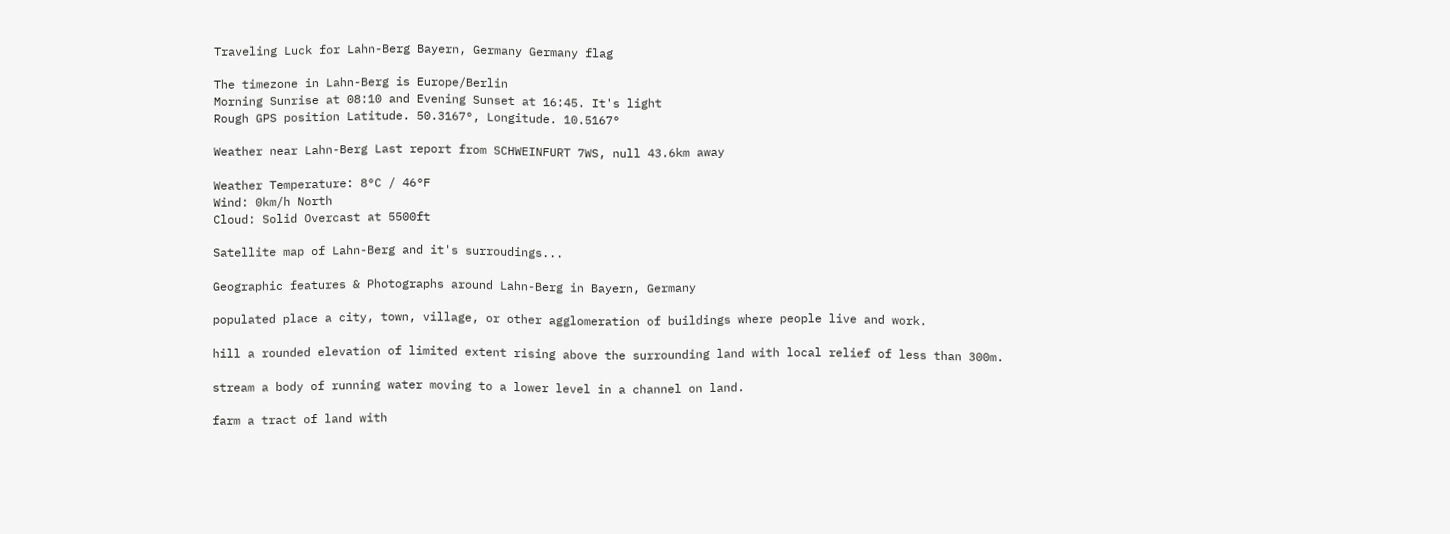Traveling Luck for Lahn-Berg Bayern, Germany Germany flag

The timezone in Lahn-Berg is Europe/Berlin
Morning Sunrise at 08:10 and Evening Sunset at 16:45. It's light
Rough GPS position Latitude. 50.3167°, Longitude. 10.5167°

Weather near Lahn-Berg Last report from SCHWEINFURT 7WS, null 43.6km away

Weather Temperature: 8°C / 46°F
Wind: 0km/h North
Cloud: Solid Overcast at 5500ft

Satellite map of Lahn-Berg and it's surroudings...

Geographic features & Photographs around Lahn-Berg in Bayern, Germany

populated place a city, town, village, or other agglomeration of buildings where people live and work.

hill a rounded elevation of limited extent rising above the surrounding land with local relief of less than 300m.

stream a body of running water moving to a lower level in a channel on land.

farm a tract of land with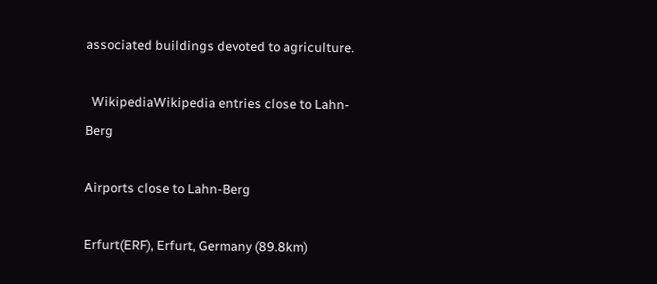associated buildings devoted to agriculture.

  WikipediaWikipedia entries close to Lahn-Berg

Airports close to Lahn-Berg

Erfurt(ERF), Erfurt, Germany (89.8km)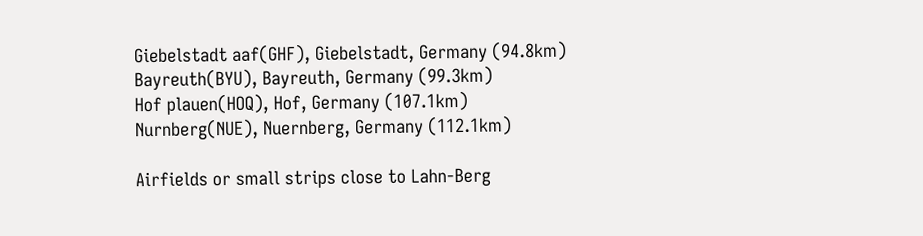Giebelstadt aaf(GHF), Giebelstadt, Germany (94.8km)
Bayreuth(BYU), Bayreuth, Germany (99.3km)
Hof plauen(HOQ), Hof, Germany (107.1km)
Nurnberg(NUE), Nuernberg, Germany (112.1km)

Airfields or small strips close to Lahn-Berg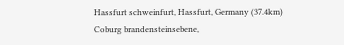Hassfurt schweinfurt, Hassfurt, Germany (37.4km)
Coburg brandensteinsebene,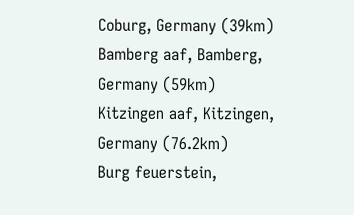Coburg, Germany (39km)
Bamberg aaf, Bamberg, Germany (59km)
Kitzingen aaf, Kitzingen, Germany (76.2km)
Burg feuerstein,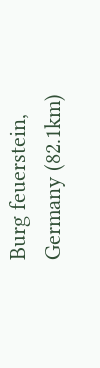Burg feuerstein, Germany (82.1km)